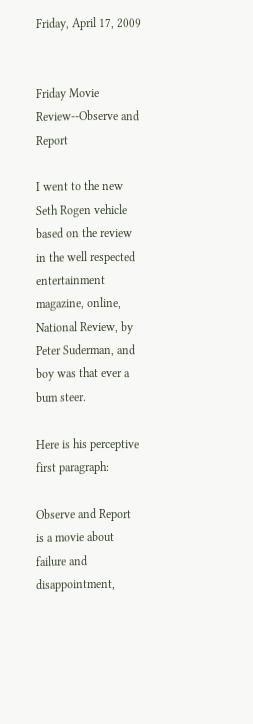Friday, April 17, 2009


Friday Movie Review--Observe and Report

I went to the new Seth Rogen vehicle based on the review in the well respected entertainment magazine, online, National Review, by Peter Suderman, and boy was that ever a bum steer.

Here is his perceptive first paragraph:

Observe and Report
is a movie about failure and disappointment,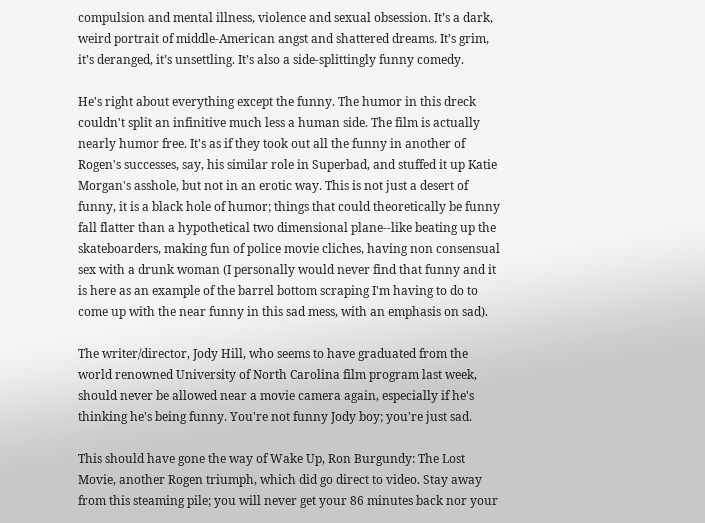compulsion and mental illness, violence and sexual obsession. It’s a dark, weird portrait of middle-American angst and shattered dreams. It’s grim, it’s deranged, it’s unsettling. It’s also a side-splittingly funny comedy.

He's right about everything except the funny. The humor in this dreck couldn't split an infinitive much less a human side. The film is actually nearly humor free. It's as if they took out all the funny in another of Rogen's successes, say, his similar role in Superbad, and stuffed it up Katie Morgan's asshole, but not in an erotic way. This is not just a desert of funny, it is a black hole of humor; things that could theoretically be funny fall flatter than a hypothetical two dimensional plane--like beating up the skateboarders, making fun of police movie cliches, having non consensual sex with a drunk woman (I personally would never find that funny and it is here as an example of the barrel bottom scraping I'm having to do to come up with the near funny in this sad mess, with an emphasis on sad).

The writer/director, Jody Hill, who seems to have graduated from the world renowned University of North Carolina film program last week, should never be allowed near a movie camera again, especially if he's thinking he's being funny. You're not funny Jody boy; you're just sad.

This should have gone the way of Wake Up, Ron Burgundy: The Lost Movie, another Rogen triumph, which did go direct to video. Stay away from this steaming pile; you will never get your 86 minutes back nor your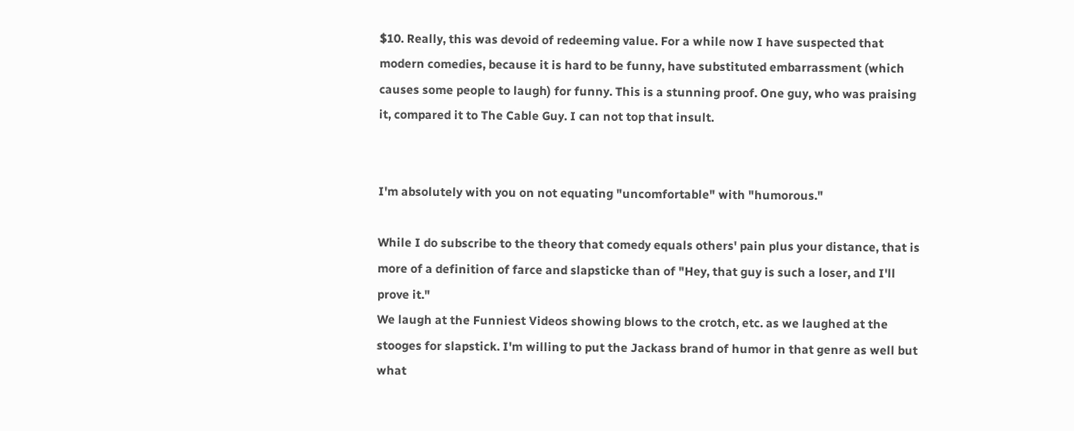$10. Really, this was devoid of redeeming value. For a while now I have suspected that modern comedies, because it is hard to be funny, have substituted embarrassment (which causes some people to laugh) for funny. This is a stunning proof. One guy, who was praising it, compared it to The Cable Guy. I can not top that insult.


I'm absolutely with you on not equating "uncomfortable" with "humorous."

While I do subscribe to the theory that comedy equals others' pain plus your distance, that is more of a definition of farce and slapsticke than of "Hey, that guy is such a loser, and I'll prove it."
We laugh at the Funniest Videos showing blows to the crotch, etc. as we laughed at the stooges for slapstick. I'm willing to put the Jackass brand of humor in that genre as well but what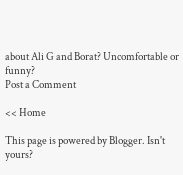about Ali G and Borat? Uncomfortable or funny?
Post a Comment

<< Home

This page is powered by Blogger. Isn't yours?